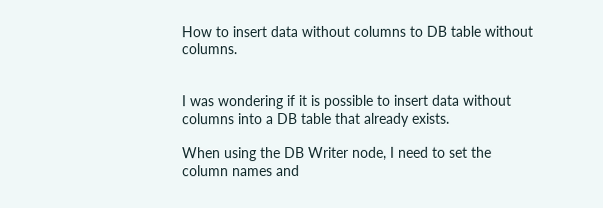How to insert data without columns to DB table without columns.


I was wondering if it is possible to insert data without columns into a DB table that already exists.

When using the DB Writer node, I need to set the column names and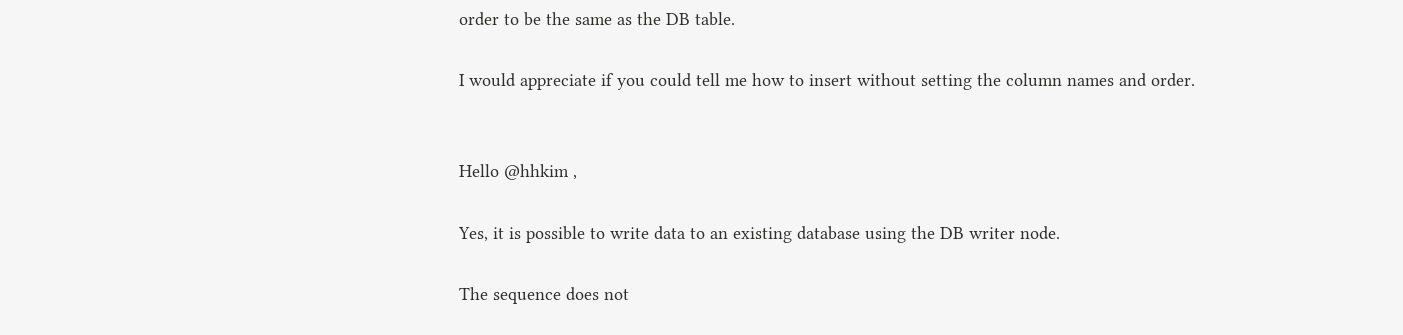order to be the same as the DB table.

I would appreciate if you could tell me how to insert without setting the column names and order.


Hello @hhkim ,

Yes, it is possible to write data to an existing database using the DB writer node.

The sequence does not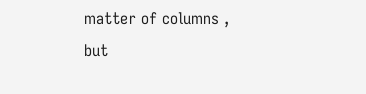matter of columns , but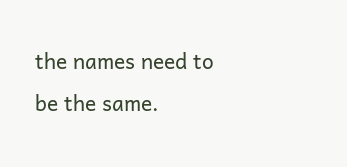the names need to be the same.